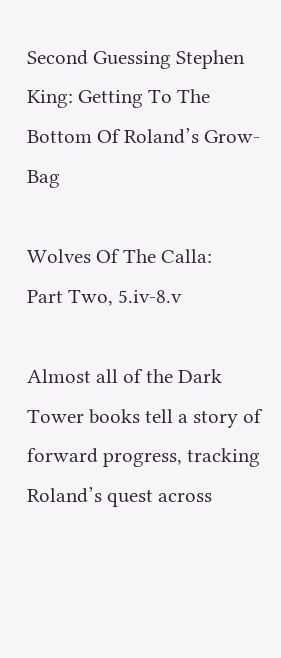Second Guessing Stephen King: Getting To The Bottom Of Roland’s Grow-Bag

Wolves Of The Calla:
Part Two, 5.iv-8.v

Almost all of the Dark Tower books tell a story of forward progress, tracking Roland’s quest across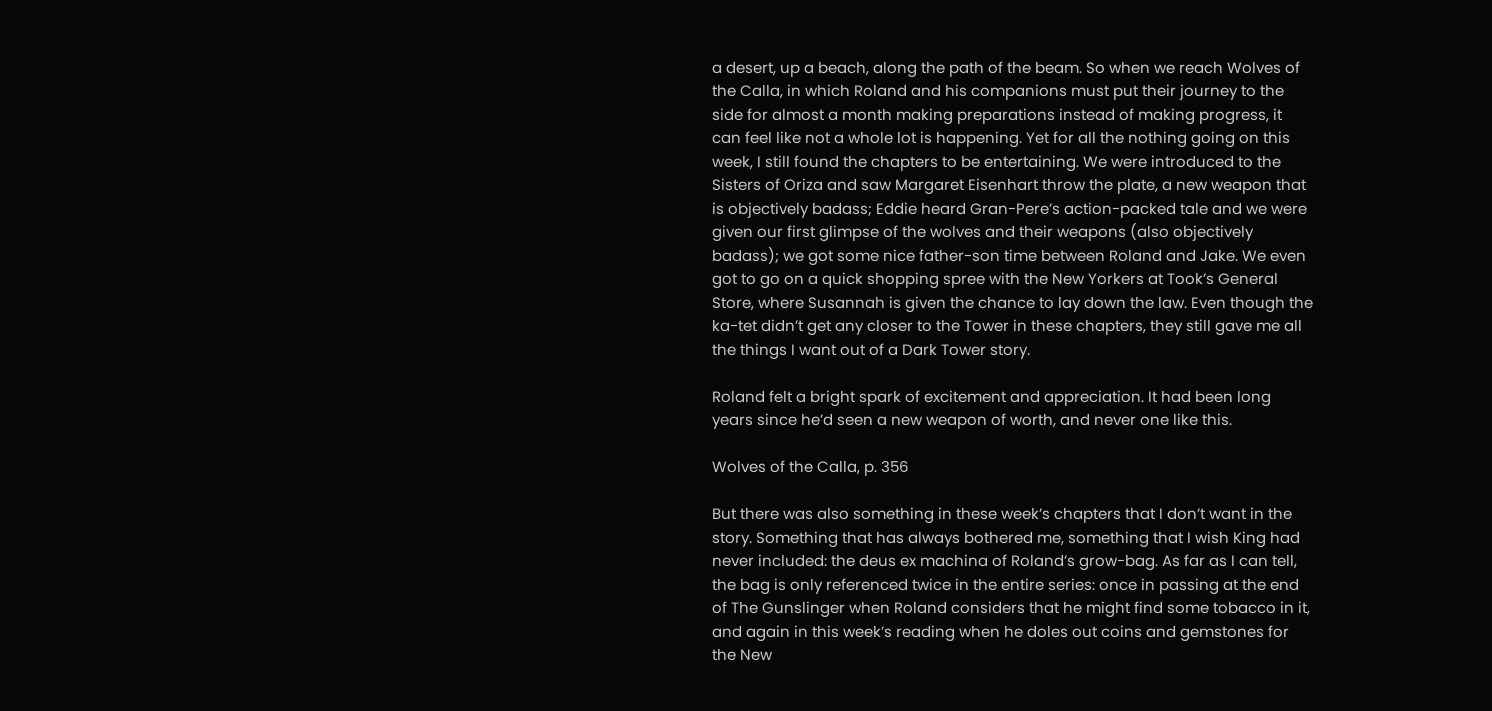a desert, up a beach, along the path of the beam. So when we reach Wolves of the Calla, in which Roland and his companions must put their journey to the side for almost a month making preparations instead of making progress, it can feel like not a whole lot is happening. Yet for all the nothing going on this week, I still found the chapters to be entertaining. We were introduced to the Sisters of Oriza and saw Margaret Eisenhart throw the plate, a new weapon that is objectively badass; Eddie heard Gran-Pere’s action-packed tale and we were given our first glimpse of the wolves and their weapons (also objectively badass); we got some nice father-son time between Roland and Jake. We even got to go on a quick shopping spree with the New Yorkers at Took’s General Store, where Susannah is given the chance to lay down the law. Even though the ka-tet didn’t get any closer to the Tower in these chapters, they still gave me all the things I want out of a Dark Tower story.

Roland felt a bright spark of excitement and appreciation. It had been long years since he’d seen a new weapon of worth, and never one like this.

Wolves of the Calla, p. 356

But there was also something in these week’s chapters that I don’t want in the story. Something that has always bothered me, something that I wish King had never included: the deus ex machina of Roland’s grow-bag. As far as I can tell, the bag is only referenced twice in the entire series: once in passing at the end of The Gunslinger when Roland considers that he might find some tobacco in it, and again in this week’s reading when he doles out coins and gemstones for the New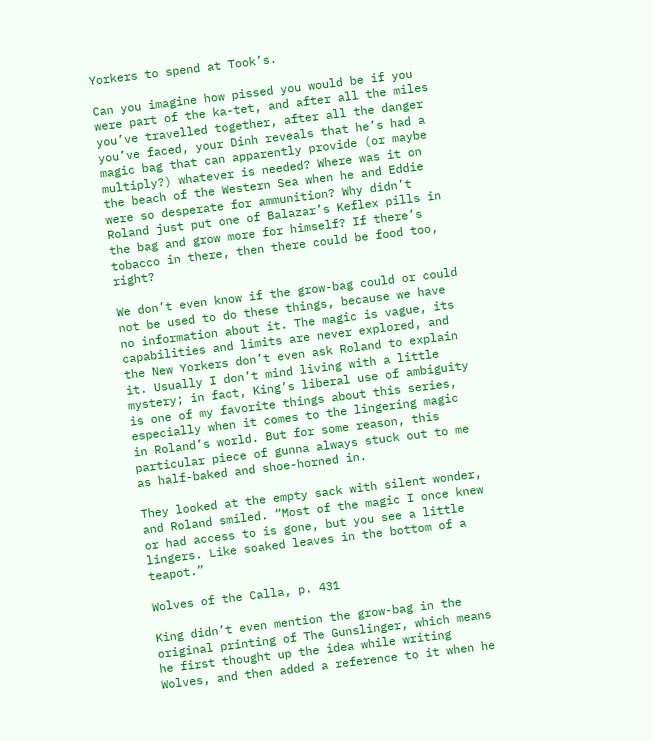Yorkers to spend at Took’s.

Can you imagine how pissed you would be if you were part of the ka-tet, and after all the miles you’ve travelled together, after all the danger you’ve faced, your Dinh reveals that he’s had a magic bag that can apparently provide (or maybe multiply?) whatever is needed? Where was it on the beach of the Western Sea when he and Eddie were so desperate for ammunition? Why didn’t Roland just put one of Balazar’s Keflex pills in the bag and grow more for himself? If there’s tobacco in there, then there could be food too, right?

We don’t even know if the grow-bag could or could not be used to do these things, because we have no information about it. The magic is vague, its capabilities and limits are never explored, and the New Yorkers don’t even ask Roland to explain it. Usually I don’t mind living with a little mystery; in fact, King’s liberal use of ambiguity is one of my favorite things about this series, especially when it comes to the lingering magic in Roland’s world. But for some reason, this particular piece of gunna always stuck out to me as half-baked and shoe-horned in.

They looked at the empty sack with silent wonder, and Roland smiled. “Most of the magic I once knew or had access to is gone, but you see a little lingers. Like soaked leaves in the bottom of a teapot.”

Wolves of the Calla, p. 431

King didn’t even mention the grow-bag in the original printing of The Gunslinger, which means he first thought up the idea while writing Wolves, and then added a reference to it when he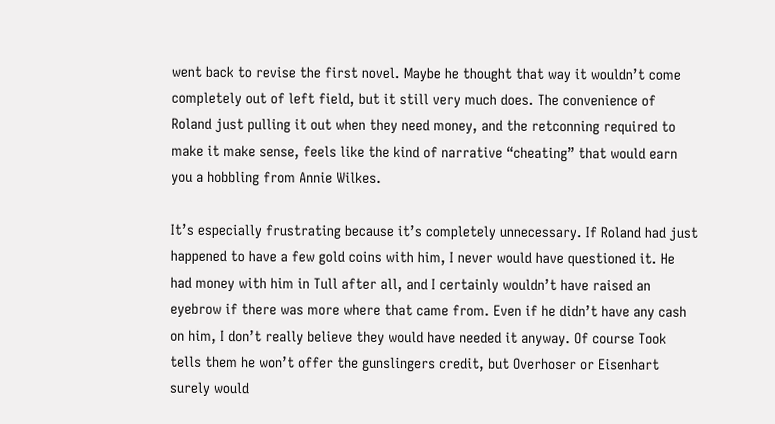went back to revise the first novel. Maybe he thought that way it wouldn’t come completely out of left field, but it still very much does. The convenience of Roland just pulling it out when they need money, and the retconning required to make it make sense, feels like the kind of narrative “cheating” that would earn you a hobbling from Annie Wilkes.

It’s especially frustrating because it’s completely unnecessary. If Roland had just happened to have a few gold coins with him, I never would have questioned it. He had money with him in Tull after all, and I certainly wouldn’t have raised an eyebrow if there was more where that came from. Even if he didn’t have any cash on him, I don’t really believe they would have needed it anyway. Of course Took tells them he won’t offer the gunslingers credit, but Overhoser or Eisenhart surely would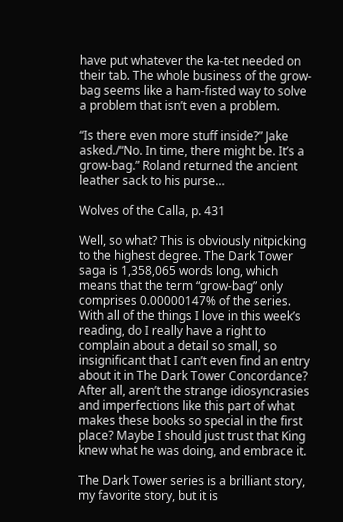have put whatever the ka-tet needed on their tab. The whole business of the grow-bag seems like a ham-fisted way to solve a problem that isn’t even a problem.

“Is there even more stuff inside?” Jake asked./“No. In time, there might be. It’s a grow-bag.” Roland returned the ancient leather sack to his purse…

Wolves of the Calla, p. 431

Well, so what? This is obviously nitpicking to the highest degree. The Dark Tower saga is 1,358,065 words long, which means that the term “grow-bag” only comprises 0.00000147% of the series. With all of the things I love in this week’s reading, do I really have a right to complain about a detail so small, so insignificant that I can’t even find an entry about it in The Dark Tower Concordance? After all, aren’t the strange idiosyncrasies and imperfections like this part of what makes these books so special in the first place? Maybe I should just trust that King knew what he was doing, and embrace it.

The Dark Tower series is a brilliant story, my favorite story, but it is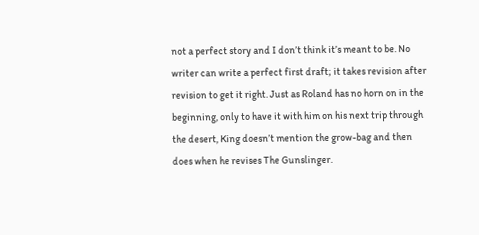not a perfect story and I don’t think it’s meant to be. No writer can write a perfect first draft; it takes revision after revision to get it right. Just as Roland has no horn on in the beginning, only to have it with him on his next trip through the desert, King doesn’t mention the grow-bag and then does when he revises The Gunslinger.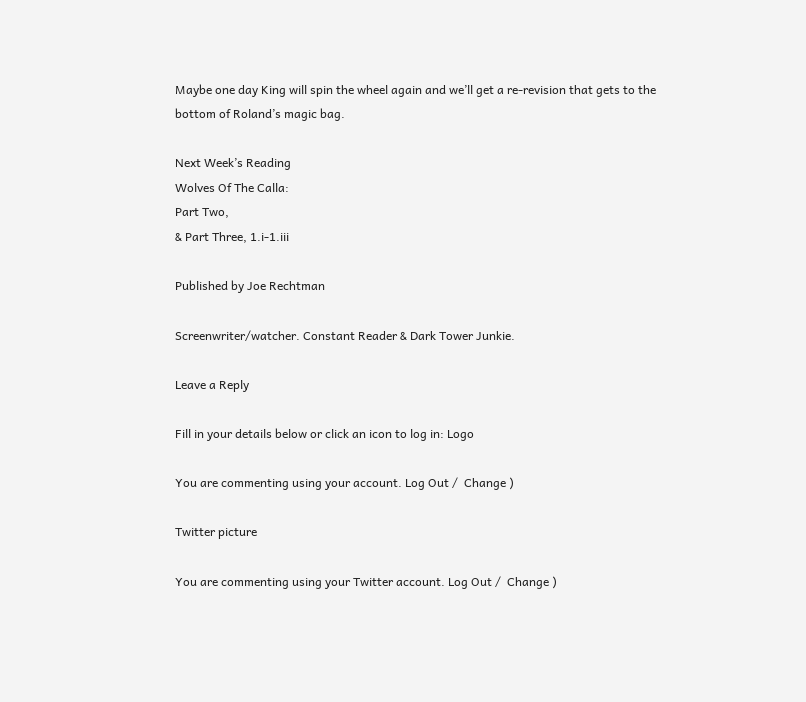Maybe one day King will spin the wheel again and we’ll get a re-revision that gets to the bottom of Roland’s magic bag.

Next Week’s Reading
Wolves Of The Calla:
Part Two,
& Part Three, 1.i-1.iii

Published by Joe Rechtman

Screenwriter/watcher. Constant Reader & Dark Tower Junkie.

Leave a Reply

Fill in your details below or click an icon to log in: Logo

You are commenting using your account. Log Out /  Change )

Twitter picture

You are commenting using your Twitter account. Log Out /  Change )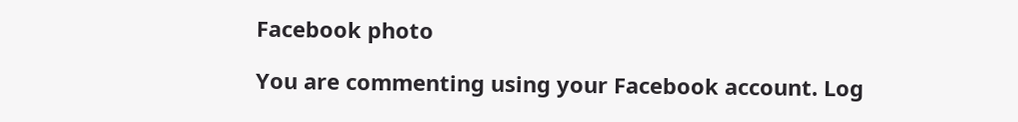Facebook photo

You are commenting using your Facebook account. Log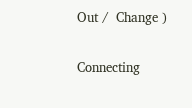Out /  Change )

Connecting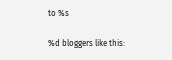to %s

%d bloggers like this: